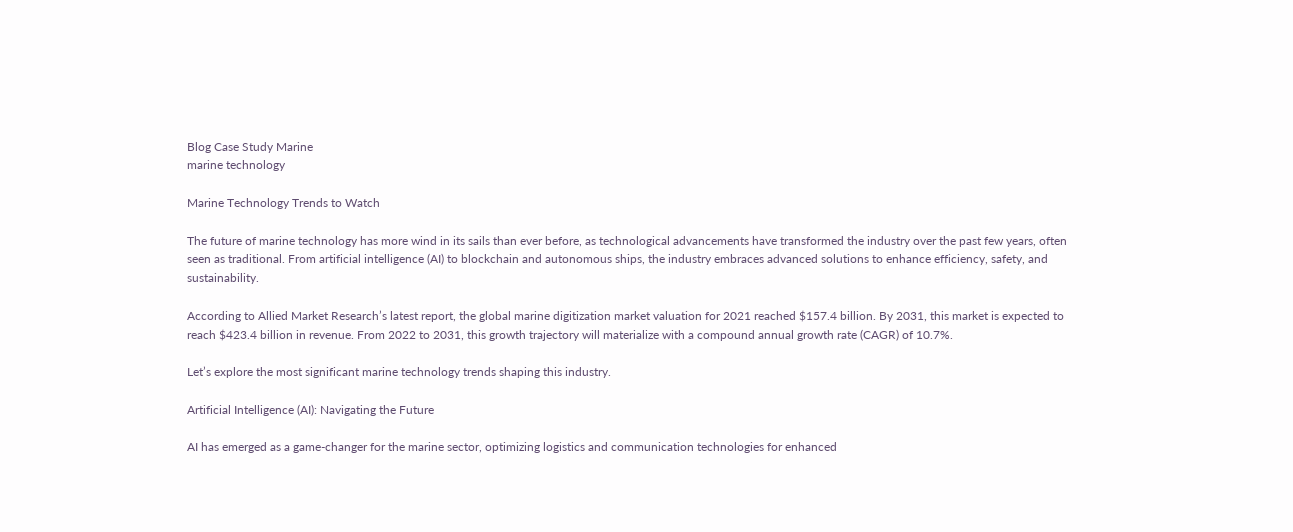Blog Case Study Marine
marine technology

Marine Technology Trends to Watch

The future of marine technology has more wind in its sails than ever before, as technological advancements have transformed the industry over the past few years, often seen as traditional. From artificial intelligence (AI) to blockchain and autonomous ships, the industry embraces advanced solutions to enhance efficiency, safety, and sustainability.

According to Allied Market Research’s latest report, the global marine digitization market valuation for 2021 reached $157.4 billion. By 2031, this market is expected to reach $423.4 billion in revenue. From 2022 to 2031, this growth trajectory will materialize with a compound annual growth rate (CAGR) of 10.7%.

Let’s explore the most significant marine technology trends shaping this industry.

Artificial Intelligence (AI): Navigating the Future

AI has emerged as a game-changer for the marine sector, optimizing logistics and communication technologies for enhanced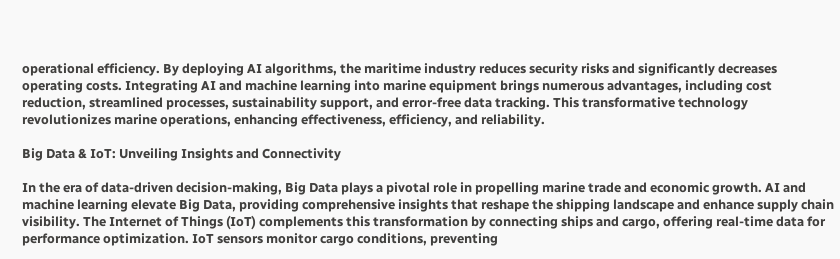operational efficiency. By deploying AI algorithms, the maritime industry reduces security risks and significantly decreases operating costs. Integrating AI and machine learning into marine equipment brings numerous advantages, including cost reduction, streamlined processes, sustainability support, and error-free data tracking. This transformative technology revolutionizes marine operations, enhancing effectiveness, efficiency, and reliability.

Big Data & IoT: Unveiling Insights and Connectivity

In the era of data-driven decision-making, Big Data plays a pivotal role in propelling marine trade and economic growth. AI and machine learning elevate Big Data, providing comprehensive insights that reshape the shipping landscape and enhance supply chain visibility. The Internet of Things (IoT) complements this transformation by connecting ships and cargo, offering real-time data for performance optimization. IoT sensors monitor cargo conditions, preventing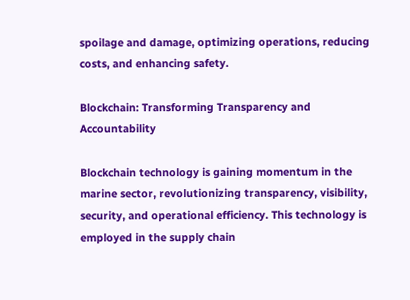spoilage and damage, optimizing operations, reducing costs, and enhancing safety.

Blockchain: Transforming Transparency and Accountability

Blockchain technology is gaining momentum in the marine sector, revolutionizing transparency, visibility, security, and operational efficiency. This technology is employed in the supply chain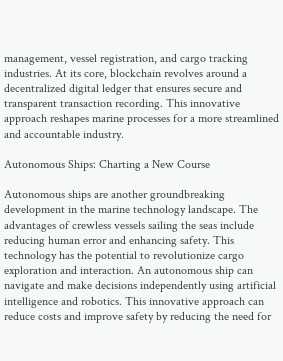management, vessel registration, and cargo tracking industries. At its core, blockchain revolves around a decentralized digital ledger that ensures secure and transparent transaction recording. This innovative approach reshapes marine processes for a more streamlined and accountable industry.

Autonomous Ships: Charting a New Course

Autonomous ships are another groundbreaking development in the marine technology landscape. The advantages of crewless vessels sailing the seas include reducing human error and enhancing safety. This technology has the potential to revolutionize cargo exploration and interaction. An autonomous ship can navigate and make decisions independently using artificial intelligence and robotics. This innovative approach can reduce costs and improve safety by reducing the need for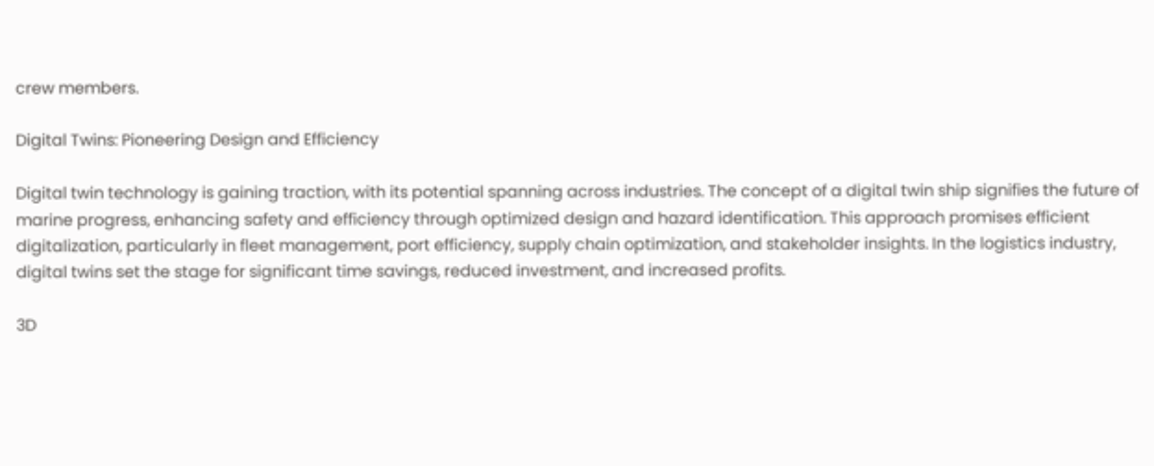crew members.

Digital Twins: Pioneering Design and Efficiency

Digital twin technology is gaining traction, with its potential spanning across industries. The concept of a digital twin ship signifies the future of marine progress, enhancing safety and efficiency through optimized design and hazard identification. This approach promises efficient digitalization, particularly in fleet management, port efficiency, supply chain optimization, and stakeholder insights. In the logistics industry, digital twins set the stage for significant time savings, reduced investment, and increased profits.

3D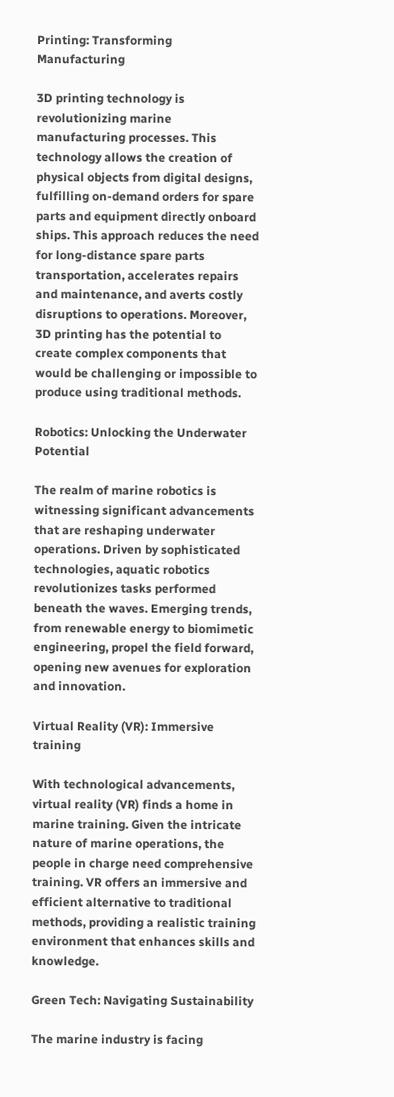Printing: Transforming Manufacturing

3D printing technology is revolutionizing marine manufacturing processes. This technology allows the creation of physical objects from digital designs, fulfilling on-demand orders for spare parts and equipment directly onboard ships. This approach reduces the need for long-distance spare parts transportation, accelerates repairs and maintenance, and averts costly disruptions to operations. Moreover, 3D printing has the potential to create complex components that would be challenging or impossible to produce using traditional methods.

Robotics: Unlocking the Underwater Potential

The realm of marine robotics is witnessing significant advancements that are reshaping underwater operations. Driven by sophisticated technologies, aquatic robotics revolutionizes tasks performed beneath the waves. Emerging trends, from renewable energy to biomimetic engineering, propel the field forward, opening new avenues for exploration and innovation.

Virtual Reality (VR): Immersive training

With technological advancements, virtual reality (VR) finds a home in marine training. Given the intricate nature of marine operations, the people in charge need comprehensive training. VR offers an immersive and efficient alternative to traditional methods, providing a realistic training environment that enhances skills and knowledge.

Green Tech: Navigating Sustainability

The marine industry is facing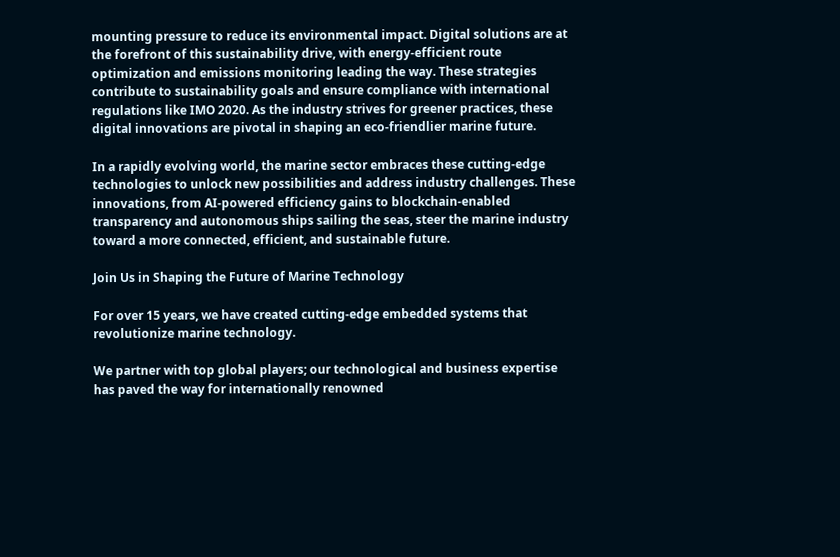mounting pressure to reduce its environmental impact. Digital solutions are at the forefront of this sustainability drive, with energy-efficient route optimization and emissions monitoring leading the way. These strategies contribute to sustainability goals and ensure compliance with international regulations like IMO 2020. As the industry strives for greener practices, these digital innovations are pivotal in shaping an eco-friendlier marine future.

In a rapidly evolving world, the marine sector embraces these cutting-edge technologies to unlock new possibilities and address industry challenges. These innovations, from AI-powered efficiency gains to blockchain-enabled transparency and autonomous ships sailing the seas, steer the marine industry toward a more connected, efficient, and sustainable future.

Join Us in Shaping the Future of Marine Technology

For over 15 years, we have created cutting-edge embedded systems that revolutionize marine technology.

We partner with top global players; our technological and business expertise has paved the way for internationally renowned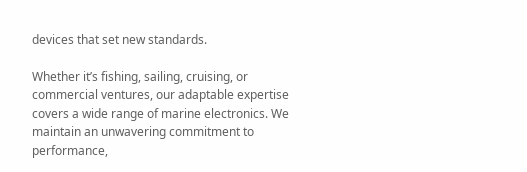devices that set new standards.

Whether it’s fishing, sailing, cruising, or commercial ventures, our adaptable expertise covers a wide range of marine electronics. We maintain an unwavering commitment to performance,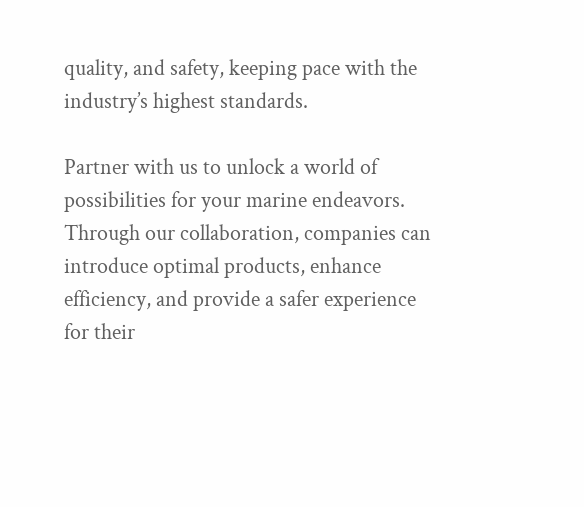quality, and safety, keeping pace with the industry’s highest standards.

Partner with us to unlock a world of possibilities for your marine endeavors. Through our collaboration, companies can introduce optimal products, enhance efficiency, and provide a safer experience for their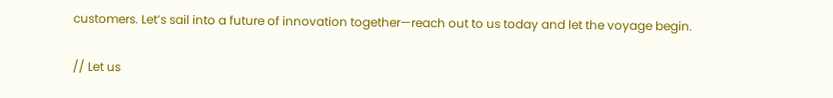customers. Let’s sail into a future of innovation together—reach out to us today and let the voyage begin.

// Let us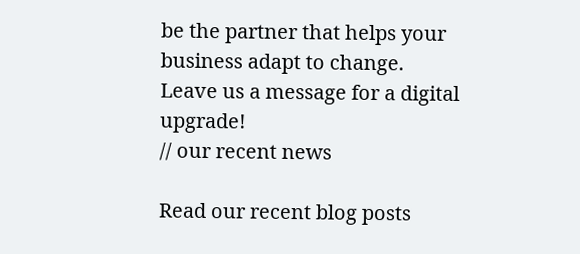be the partner that helps your business adapt to change.
Leave us a message for a digital upgrade!
// our recent news

Read our recent blog posts